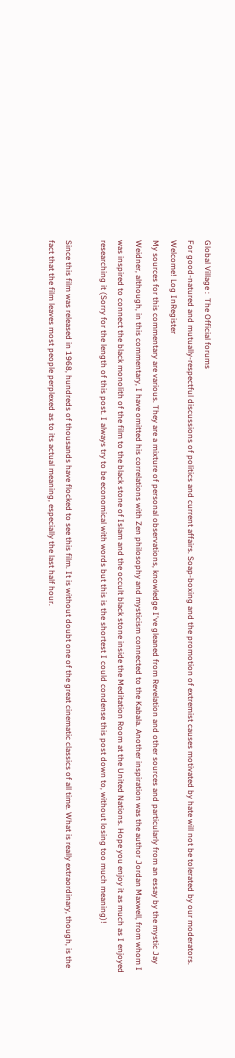Global Village :  The Official forums
For good-natured and mutually-respectful discussions of politics and current affairs. Soap-boxing and the promotion of extremist causes motivated by hate will not be tolerated by our moderators.
Welcome! Log InRegister
My sources for this commentary are various. They are a mixture of personal observations, knowledge I've gleaned from Revelation and other sources and particularly from an essay by the mystic Jay Weidner, although, in this commentary, I have omitted his correlations with Zen philosophy and mysticism connected to the Kabala. Another inspiration was the author Jordan Maxwell, from whom I was inspired to connect the black monolith of the film to the black stone of Islam and the occult black stone inside the Meditation Room at the United Nations. Hope you enjoy it as much as I enjoyed researching it (Sorry for the length of this post. I always try to be economical with words but this is the shortest I could condense this post down to, without losing too much meaning)!

Since this film was released in 1968, hundreds of thousands have flocked to see this film. It is without doubt one of the great cinematic classics of all time. What is really extraordinary, though, is the fact that the film leaves most people perplexed as to its actual meaning, especially the last half hour.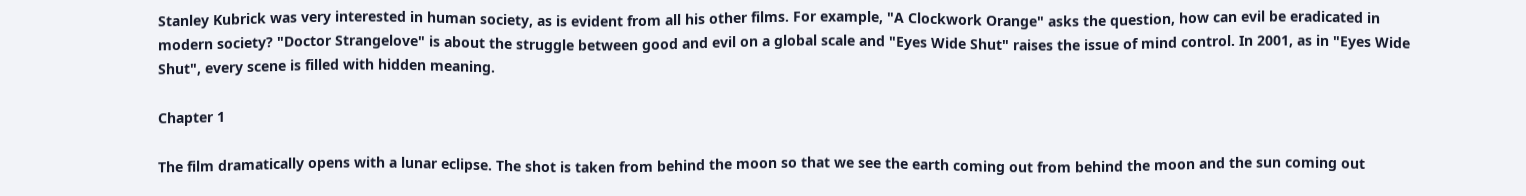Stanley Kubrick was very interested in human society, as is evident from all his other films. For example, "A Clockwork Orange" asks the question, how can evil be eradicated in modern society? "Doctor Strangelove" is about the struggle between good and evil on a global scale and "Eyes Wide Shut" raises the issue of mind control. In 2001, as in "Eyes Wide Shut", every scene is filled with hidden meaning.

Chapter 1

The film dramatically opens with a lunar eclipse. The shot is taken from behind the moon so that we see the earth coming out from behind the moon and the sun coming out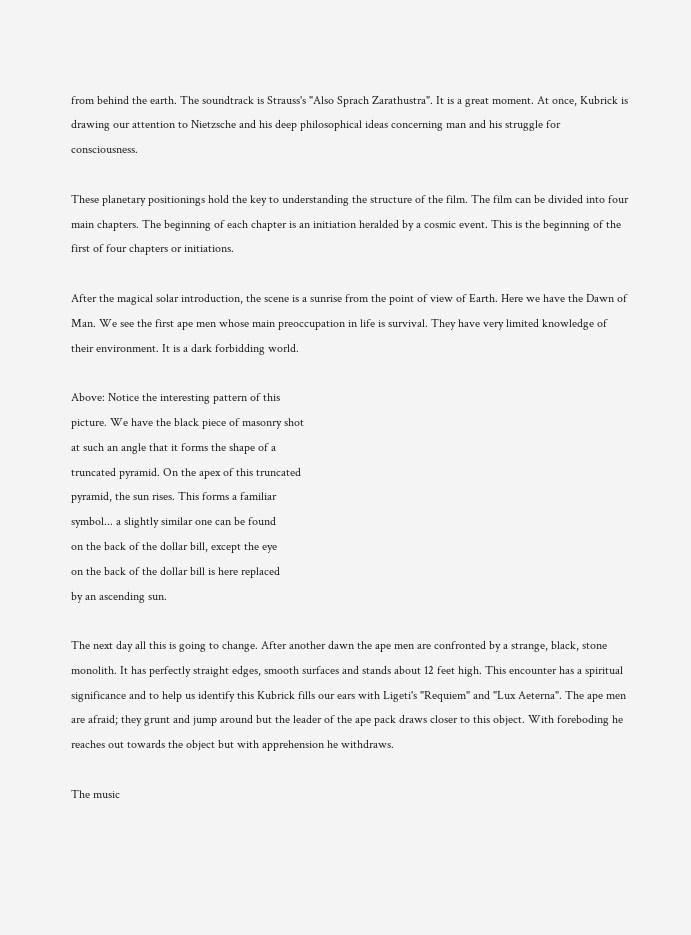from behind the earth. The soundtrack is Strauss's "Also Sprach Zarathustra". It is a great moment. At once, Kubrick is drawing our attention to Nietzsche and his deep philosophical ideas concerning man and his struggle for consciousness.

These planetary positionings hold the key to understanding the structure of the film. The film can be divided into four main chapters. The beginning of each chapter is an initiation heralded by a cosmic event. This is the beginning of the first of four chapters or initiations.

After the magical solar introduction, the scene is a sunrise from the point of view of Earth. Here we have the Dawn of Man. We see the first ape men whose main preoccupation in life is survival. They have very limited knowledge of their environment. It is a dark forbidding world.

Above: Notice the interesting pattern of this
picture. We have the black piece of masonry shot
at such an angle that it forms the shape of a
truncated pyramid. On the apex of this truncated
pyramid, the sun rises. This forms a familiar
symbol... a slightly similar one can be found
on the back of the dollar bill, except the eye
on the back of the dollar bill is here replaced
by an ascending sun.

The next day all this is going to change. After another dawn the ape men are confronted by a strange, black, stone monolith. It has perfectly straight edges, smooth surfaces and stands about 12 feet high. This encounter has a spiritual significance and to help us identify this Kubrick fills our ears with Ligeti's "Requiem" and "Lux Aeterna". The ape men are afraid; they grunt and jump around but the leader of the ape pack draws closer to this object. With foreboding he reaches out towards the object but with apprehension he withdraws.

The music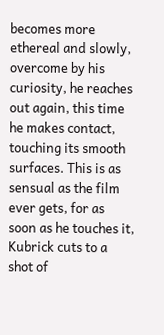becomes more ethereal and slowly, overcome by his curiosity, he reaches out again, this time he makes contact, touching its smooth surfaces. This is as sensual as the film ever gets, for as soon as he touches it, Kubrick cuts to a shot of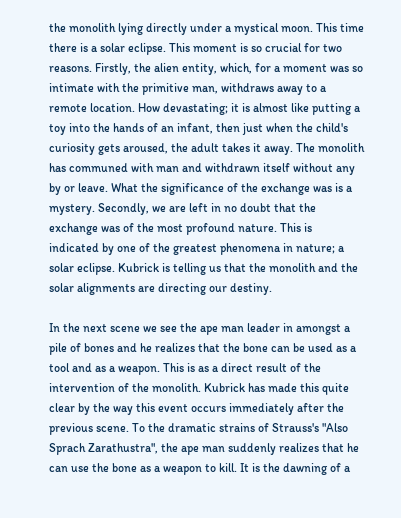the monolith lying directly under a mystical moon. This time there is a solar eclipse. This moment is so crucial for two reasons. Firstly, the alien entity, which, for a moment was so intimate with the primitive man, withdraws away to a remote location. How devastating; it is almost like putting a toy into the hands of an infant, then just when the child's curiosity gets aroused, the adult takes it away. The monolith has communed with man and withdrawn itself without any by or leave. What the significance of the exchange was is a mystery. Secondly, we are left in no doubt that the exchange was of the most profound nature. This is indicated by one of the greatest phenomena in nature; a solar eclipse. Kubrick is telling us that the monolith and the solar alignments are directing our destiny.

In the next scene we see the ape man leader in amongst a pile of bones and he realizes that the bone can be used as a tool and as a weapon. This is as a direct result of the intervention of the monolith. Kubrick has made this quite clear by the way this event occurs immediately after the previous scene. To the dramatic strains of Strauss's "Also Sprach Zarathustra", the ape man suddenly realizes that he can use the bone as a weapon to kill. It is the dawning of a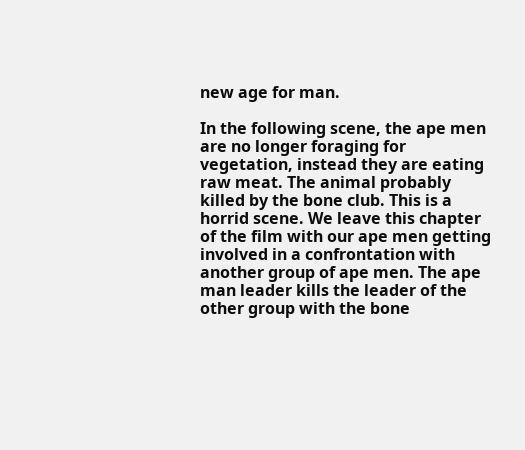new age for man.

In the following scene, the ape men are no longer foraging for vegetation, instead they are eating raw meat. The animal probably killed by the bone club. This is a horrid scene. We leave this chapter of the film with our ape men getting involved in a confrontation with another group of ape men. The ape man leader kills the leader of the other group with the bone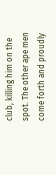club, killing him on the spot. The other ape men come forth and proudly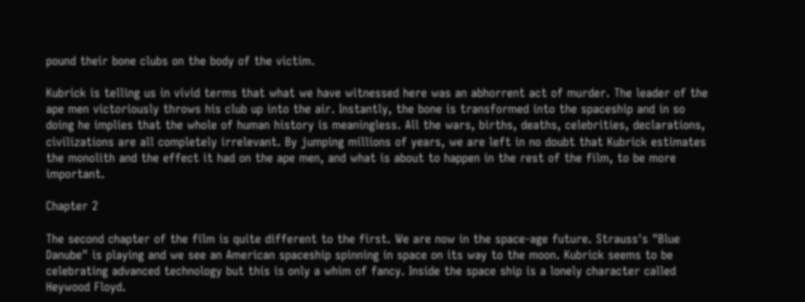pound their bone clubs on the body of the victim.

Kubrick is telling us in vivid terms that what we have witnessed here was an abhorrent act of murder. The leader of the ape men victoriously throws his club up into the air. Instantly, the bone is transformed into the spaceship and in so doing he implies that the whole of human history is meaningless. All the wars, births, deaths, celebrities, declarations, civilizations are all completely irrelevant. By jumping millions of years, we are left in no doubt that Kubrick estimates the monolith and the effect it had on the ape men, and what is about to happen in the rest of the film, to be more important.

Chapter 2

The second chapter of the film is quite different to the first. We are now in the space-age future. Strauss's "Blue Danube" is playing and we see an American spaceship spinning in space on its way to the moon. Kubrick seems to be celebrating advanced technology but this is only a whim of fancy. Inside the space ship is a lonely character called Heywood Floyd.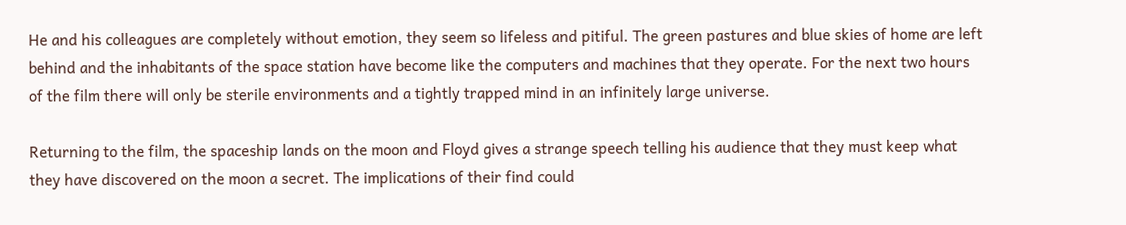He and his colleagues are completely without emotion, they seem so lifeless and pitiful. The green pastures and blue skies of home are left behind and the inhabitants of the space station have become like the computers and machines that they operate. For the next two hours of the film there will only be sterile environments and a tightly trapped mind in an infinitely large universe.

Returning to the film, the spaceship lands on the moon and Floyd gives a strange speech telling his audience that they must keep what they have discovered on the moon a secret. The implications of their find could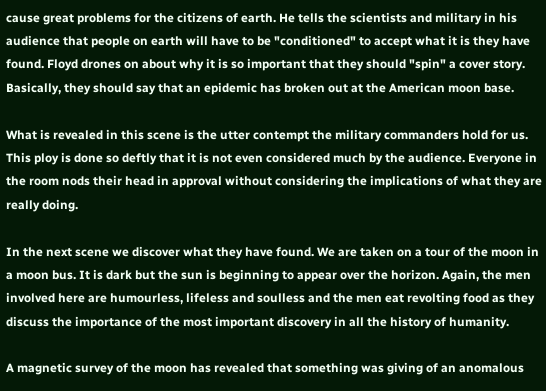cause great problems for the citizens of earth. He tells the scientists and military in his audience that people on earth will have to be "conditioned" to accept what it is they have found. Floyd drones on about why it is so important that they should "spin" a cover story. Basically, they should say that an epidemic has broken out at the American moon base.

What is revealed in this scene is the utter contempt the military commanders hold for us. This ploy is done so deftly that it is not even considered much by the audience. Everyone in the room nods their head in approval without considering the implications of what they are really doing.

In the next scene we discover what they have found. We are taken on a tour of the moon in a moon bus. It is dark but the sun is beginning to appear over the horizon. Again, the men involved here are humourless, lifeless and soulless and the men eat revolting food as they discuss the importance of the most important discovery in all the history of humanity.

A magnetic survey of the moon has revealed that something was giving of an anomalous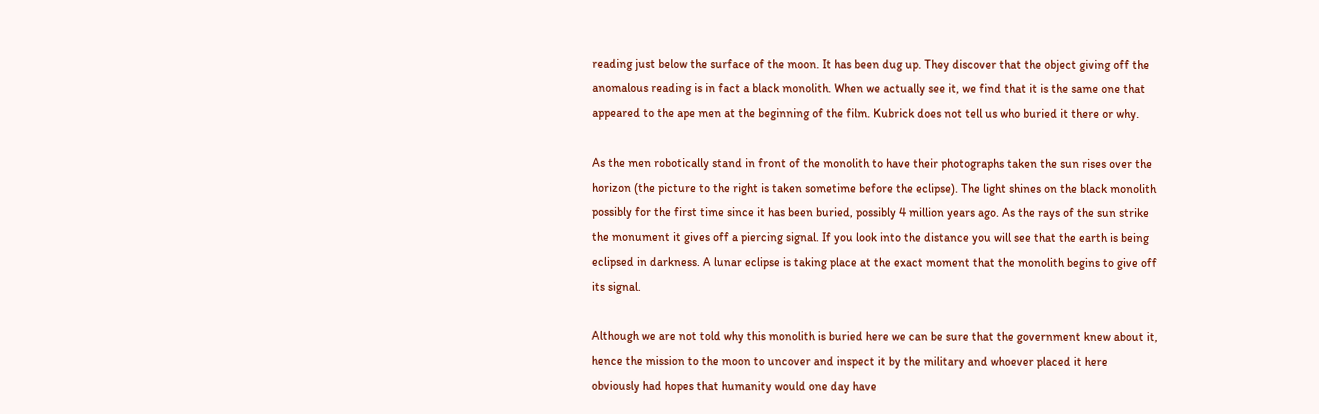reading just below the surface of the moon. It has been dug up. They discover that the object giving off the anomalous reading is in fact a black monolith. When we actually see it, we find that it is the same one that appeared to the ape men at the beginning of the film. Kubrick does not tell us who buried it there or why.

As the men robotically stand in front of the monolith to have their photographs taken the sun rises over the horizon (the picture to the right is taken sometime before the eclipse). The light shines on the black monolith possibly for the first time since it has been buried, possibly 4 million years ago. As the rays of the sun strike the monument it gives off a piercing signal. If you look into the distance you will see that the earth is being eclipsed in darkness. A lunar eclipse is taking place at the exact moment that the monolith begins to give off its signal.

Although we are not told why this monolith is buried here we can be sure that the government knew about it, hence the mission to the moon to uncover and inspect it by the military and whoever placed it here obviously had hopes that humanity would one day have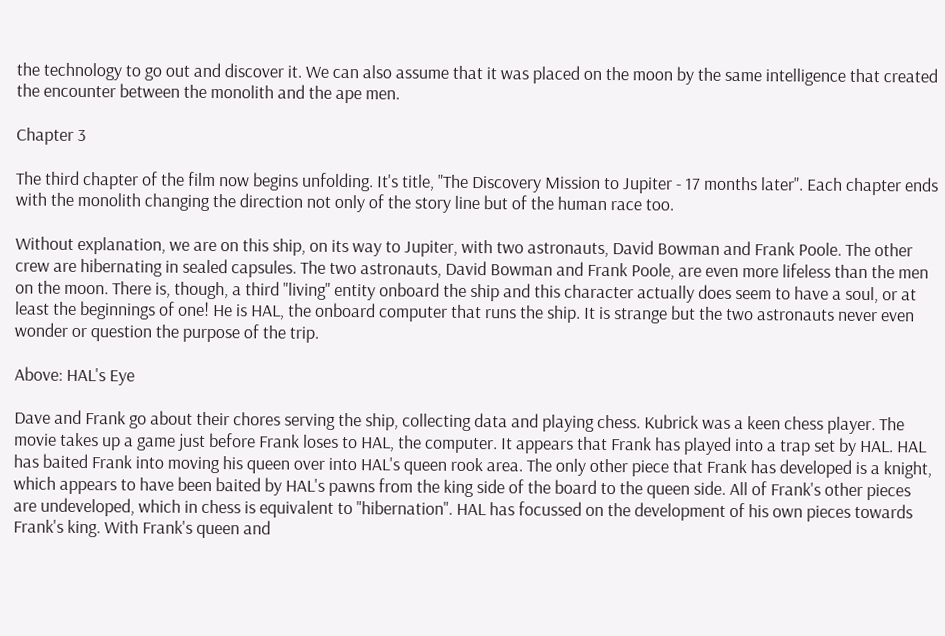the technology to go out and discover it. We can also assume that it was placed on the moon by the same intelligence that created the encounter between the monolith and the ape men.

Chapter 3

The third chapter of the film now begins unfolding. It's title, "The Discovery Mission to Jupiter - 17 months later". Each chapter ends with the monolith changing the direction not only of the story line but of the human race too.

Without explanation, we are on this ship, on its way to Jupiter, with two astronauts, David Bowman and Frank Poole. The other crew are hibernating in sealed capsules. The two astronauts, David Bowman and Frank Poole, are even more lifeless than the men on the moon. There is, though, a third "living" entity onboard the ship and this character actually does seem to have a soul, or at least the beginnings of one! He is HAL, the onboard computer that runs the ship. It is strange but the two astronauts never even wonder or question the purpose of the trip.

Above: HAL's Eye

Dave and Frank go about their chores serving the ship, collecting data and playing chess. Kubrick was a keen chess player. The movie takes up a game just before Frank loses to HAL, the computer. It appears that Frank has played into a trap set by HAL. HAL has baited Frank into moving his queen over into HAL's queen rook area. The only other piece that Frank has developed is a knight, which appears to have been baited by HAL's pawns from the king side of the board to the queen side. All of Frank's other pieces are undeveloped, which in chess is equivalent to "hibernation". HAL has focussed on the development of his own pieces towards Frank's king. With Frank's queen and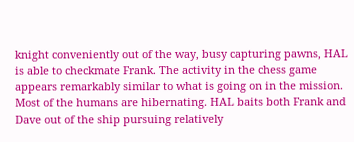knight conveniently out of the way, busy capturing pawns, HAL is able to checkmate Frank. The activity in the chess game appears remarkably similar to what is going on in the mission. Most of the humans are hibernating. HAL baits both Frank and Dave out of the ship pursuing relatively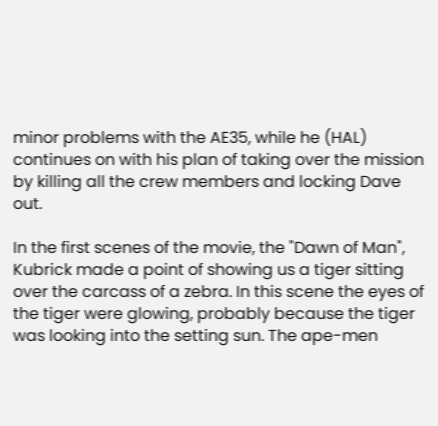minor problems with the AE35, while he (HAL) continues on with his plan of taking over the mission by killing all the crew members and locking Dave out.

In the first scenes of the movie, the "Dawn of Man", Kubrick made a point of showing us a tiger sitting over the carcass of a zebra. In this scene the eyes of the tiger were glowing, probably because the tiger was looking into the setting sun. The ape-men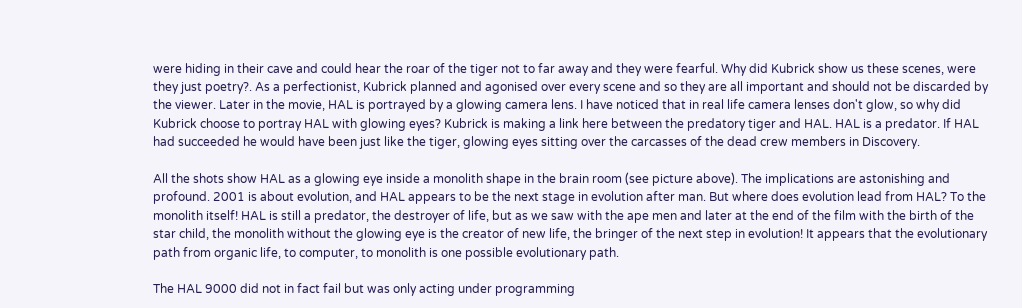were hiding in their cave and could hear the roar of the tiger not to far away and they were fearful. Why did Kubrick show us these scenes, were they just poetry?. As a perfectionist, Kubrick planned and agonised over every scene and so they are all important and should not be discarded by the viewer. Later in the movie, HAL is portrayed by a glowing camera lens. I have noticed that in real life camera lenses don't glow, so why did Kubrick choose to portray HAL with glowing eyes? Kubrick is making a link here between the predatory tiger and HAL. HAL is a predator. If HAL had succeeded he would have been just like the tiger, glowing eyes sitting over the carcasses of the dead crew members in Discovery.

All the shots show HAL as a glowing eye inside a monolith shape in the brain room (see picture above). The implications are astonishing and profound. 2001 is about evolution, and HAL appears to be the next stage in evolution after man. But where does evolution lead from HAL? To the monolith itself! HAL is still a predator, the destroyer of life, but as we saw with the ape men and later at the end of the film with the birth of the star child, the monolith without the glowing eye is the creator of new life, the bringer of the next step in evolution! It appears that the evolutionary path from organic life, to computer, to monolith is one possible evolutionary path.

The HAL 9000 did not in fact fail but was only acting under programming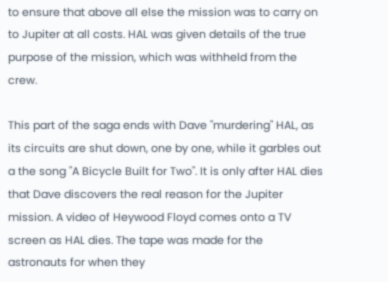to ensure that above all else the mission was to carry on to Jupiter at all costs. HAL was given details of the true purpose of the mission, which was withheld from the crew.

This part of the saga ends with Dave "murdering" HAL, as its circuits are shut down, one by one, while it garbles out a the song "A Bicycle Built for Two". It is only after HAL dies that Dave discovers the real reason for the Jupiter mission. A video of Heywood Floyd comes onto a TV screen as HAL dies. The tape was made for the astronauts for when they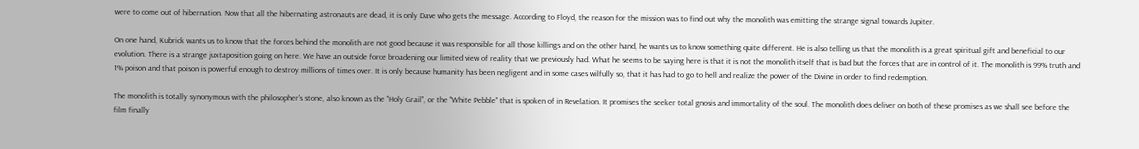were to come out of hibernation. Now that all the hibernating astronauts are dead, it is only Dave who gets the message. According to Floyd, the reason for the mission was to find out why the monolith was emitting the strange signal towards Jupiter.

On one hand, Kubrick wants us to know that the forces behind the monolith are not good because it was responsible for all those killings and on the other hand, he wants us to know something quite different. He is also telling us that the monolith is a great spiritual gift and beneficial to our evolution. There is a strange juxtaposition going on here. We have an outside force broadening our limited view of reality that we previously had. What he seems to be saying here is that it is not the monolith itself that is bad but the forces that are in control of it. The monolith is 99% truth and 1% poison and that poison is powerful enough to destroy millions of times over. It is only because humanity has been negligent and in some cases wilfully so, that it has had to go to hell and realize the power of the Divine in order to find redemption.

The monolith is totally synonymous with the philosopher's stone, also known as the "Holy Grail", or the "White Pebble" that is spoken of in Revelation. It promises the seeker total gnosis and immortality of the soul. The monolith does deliver on both of these promises as we shall see before the film finally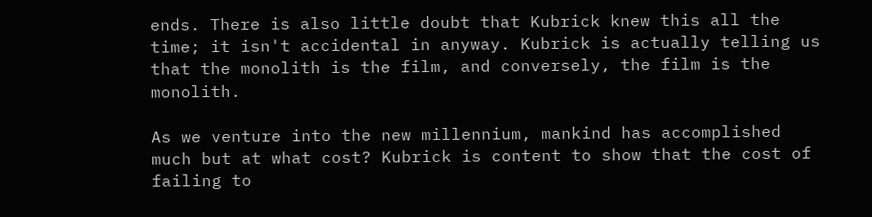ends. There is also little doubt that Kubrick knew this all the time; it isn't accidental in anyway. Kubrick is actually telling us that the monolith is the film, and conversely, the film is the monolith.

As we venture into the new millennium, mankind has accomplished much but at what cost? Kubrick is content to show that the cost of failing to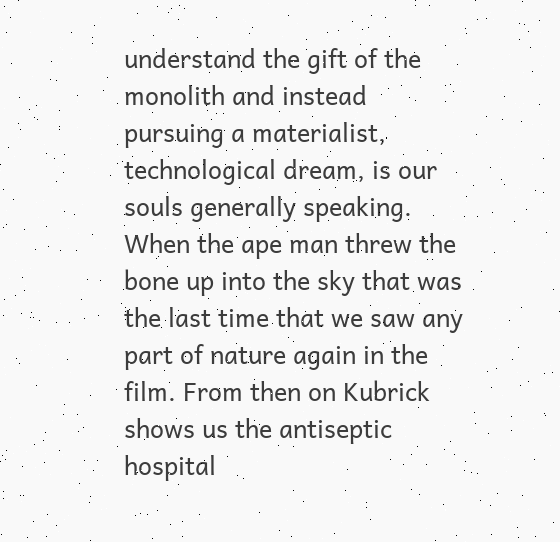understand the gift of the monolith and instead pursuing a materialist, technological dream, is our souls generally speaking. When the ape man threw the bone up into the sky that was the last time that we saw any part of nature again in the film. From then on Kubrick shows us the antiseptic hospital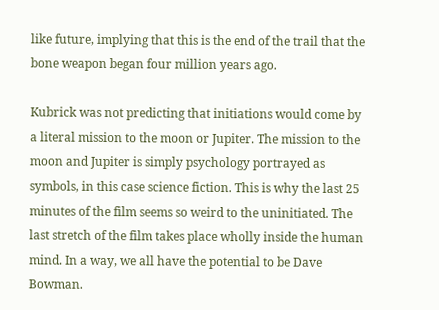like future, implying that this is the end of the trail that the bone weapon began four million years ago.

Kubrick was not predicting that initiations would come by a literal mission to the moon or Jupiter. The mission to the moon and Jupiter is simply psychology portrayed as symbols, in this case science fiction. This is why the last 25 minutes of the film seems so weird to the uninitiated. The last stretch of the film takes place wholly inside the human mind. In a way, we all have the potential to be Dave Bowman.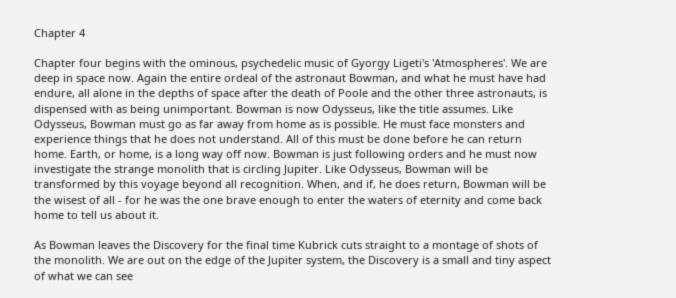Chapter 4

Chapter four begins with the ominous, psychedelic music of Gyorgy Ligeti's 'Atmospheres'. We are deep in space now. Again the entire ordeal of the astronaut Bowman, and what he must have had endure, all alone in the depths of space after the death of Poole and the other three astronauts, is dispensed with as being unimportant. Bowman is now Odysseus, like the title assumes. Like Odysseus, Bowman must go as far away from home as is possible. He must face monsters and experience things that he does not understand. All of this must be done before he can return home. Earth, or home, is a long way off now. Bowman is just following orders and he must now investigate the strange monolith that is circling Jupiter. Like Odysseus, Bowman will be transformed by this voyage beyond all recognition. When, and if, he does return, Bowman will be the wisest of all - for he was the one brave enough to enter the waters of eternity and come back home to tell us about it.

As Bowman leaves the Discovery for the final time Kubrick cuts straight to a montage of shots of the monolith. We are out on the edge of the Jupiter system, the Discovery is a small and tiny aspect of what we can see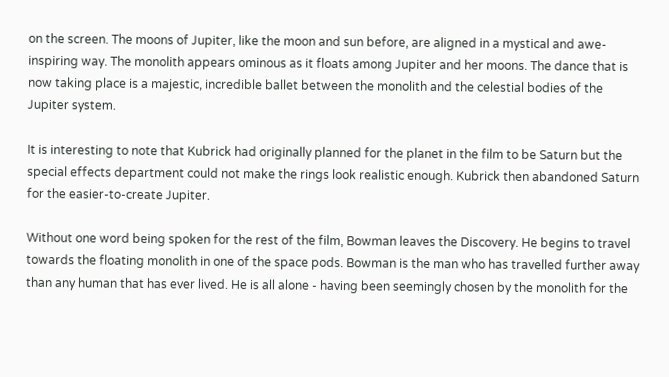on the screen. The moons of Jupiter, like the moon and sun before, are aligned in a mystical and awe-inspiring way. The monolith appears ominous as it floats among Jupiter and her moons. The dance that is now taking place is a majestic, incredible ballet between the monolith and the celestial bodies of the Jupiter system.

It is interesting to note that Kubrick had originally planned for the planet in the film to be Saturn but the special effects department could not make the rings look realistic enough. Kubrick then abandoned Saturn for the easier-to-create Jupiter.

Without one word being spoken for the rest of the film, Bowman leaves the Discovery. He begins to travel towards the floating monolith in one of the space pods. Bowman is the man who has travelled further away than any human that has ever lived. He is all alone - having been seemingly chosen by the monolith for the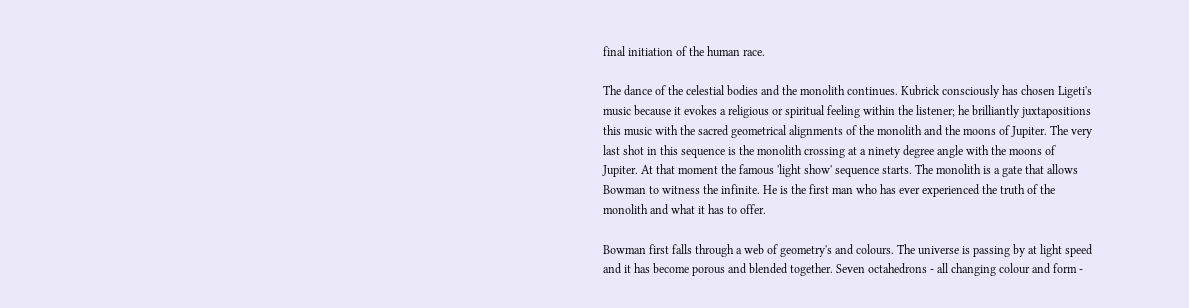final initiation of the human race.

The dance of the celestial bodies and the monolith continues. Kubrick consciously has chosen Ligeti's music because it evokes a religious or spiritual feeling within the listener; he brilliantly juxtapositions this music with the sacred geometrical alignments of the monolith and the moons of Jupiter. The very last shot in this sequence is the monolith crossing at a ninety degree angle with the moons of Jupiter. At that moment the famous 'light show' sequence starts. The monolith is a gate that allows Bowman to witness the infinite. He is the first man who has ever experienced the truth of the monolith and what it has to offer.

Bowman first falls through a web of geometry's and colours. The universe is passing by at light speed and it has become porous and blended together. Seven octahedrons - all changing colour and form -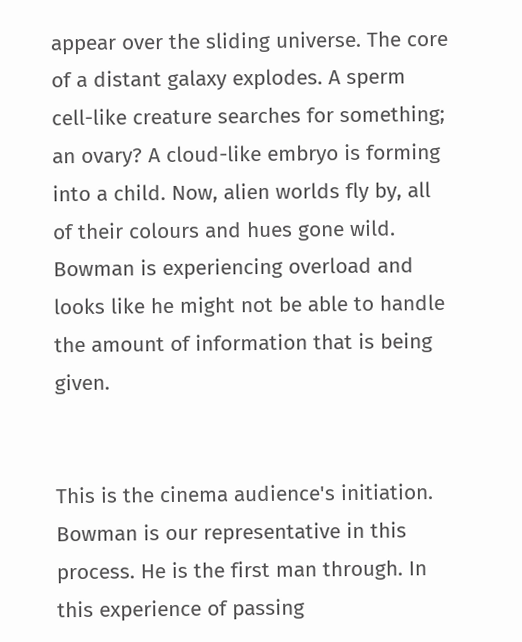appear over the sliding universe. The core of a distant galaxy explodes. A sperm cell-like creature searches for something; an ovary? A cloud-like embryo is forming into a child. Now, alien worlds fly by, all of their colours and hues gone wild. Bowman is experiencing overload and looks like he might not be able to handle the amount of information that is being given.


This is the cinema audience's initiation. Bowman is our representative in this process. He is the first man through. In this experience of passing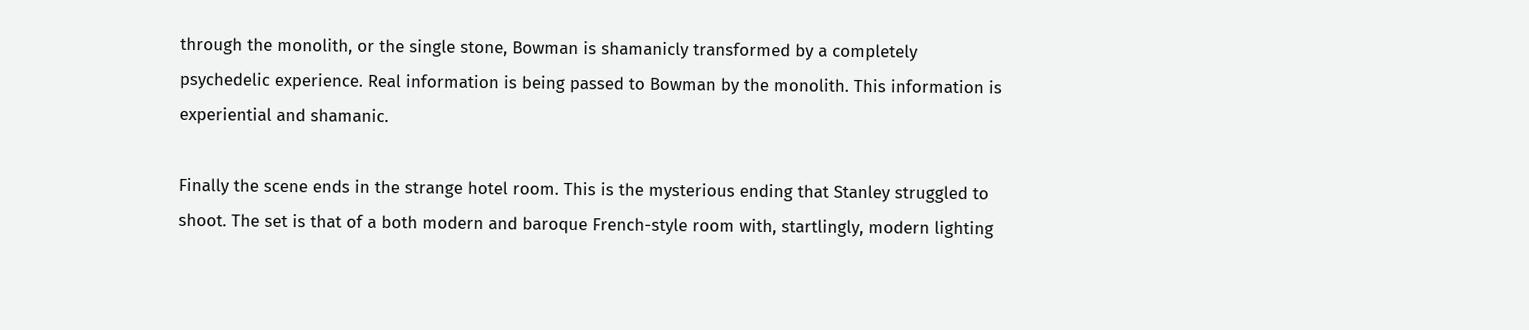through the monolith, or the single stone, Bowman is shamanicly transformed by a completely psychedelic experience. Real information is being passed to Bowman by the monolith. This information is experiential and shamanic.

Finally the scene ends in the strange hotel room. This is the mysterious ending that Stanley struggled to shoot. The set is that of a both modern and baroque French-style room with, startlingly, modern lighting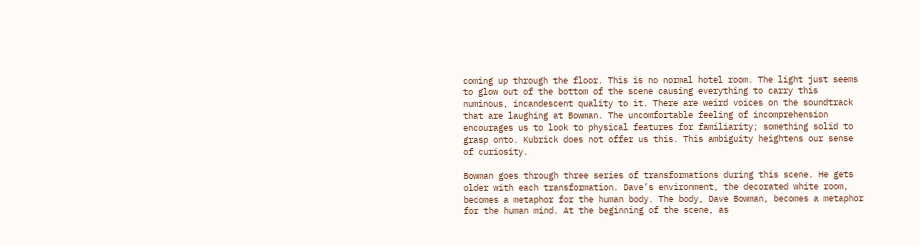coming up through the floor. This is no normal hotel room. The light just seems to glow out of the bottom of the scene causing everything to carry this numinous, incandescent quality to it. There are weird voices on the soundtrack that are laughing at Bowman. The uncomfortable feeling of incomprehension encourages us to look to physical features for familiarity; something solid to grasp onto. Kubrick does not offer us this. This ambiguity heightens our sense of curiosity.

Bowman goes through three series of transformations during this scene. He gets older with each transformation. Dave’s environment, the decorated white room, becomes a metaphor for the human body. The body, Dave Bowman, becomes a metaphor for the human mind. At the beginning of the scene, as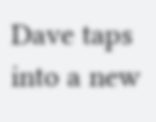Dave taps into a new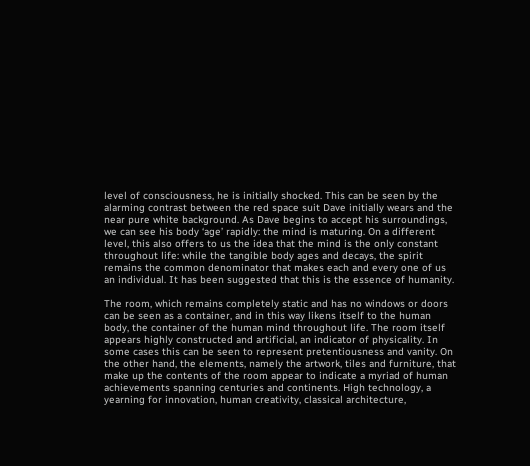level of consciousness, he is initially shocked. This can be seen by the alarming contrast between the red space suit Dave initially wears and the near pure white background. As Dave begins to accept his surroundings, we can see his body ‘age’ rapidly: the mind is maturing. On a different level, this also offers to us the idea that the mind is the only constant throughout life: while the tangible body ages and decays, the spirit remains the common denominator that makes each and every one of us an individual. It has been suggested that this is the essence of humanity.

The room, which remains completely static and has no windows or doors can be seen as a container, and in this way likens itself to the human body, the container of the human mind throughout life. The room itself appears highly constructed and artificial, an indicator of physicality. In some cases this can be seen to represent pretentiousness and vanity. On the other hand, the elements, namely the artwork, tiles and furniture, that make up the contents of the room appear to indicate a myriad of human achievements spanning centuries and continents. High technology, a yearning for innovation, human creativity, classical architecture,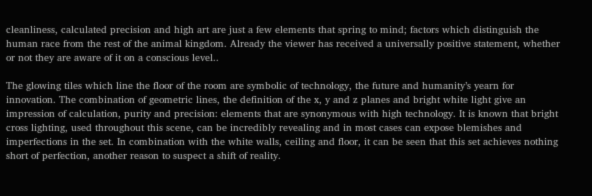cleanliness, calculated precision and high art are just a few elements that spring to mind; factors which distinguish the human race from the rest of the animal kingdom. Already the viewer has received a universally positive statement, whether or not they are aware of it on a conscious level..

The glowing tiles which line the floor of the room are symbolic of technology, the future and humanity’s yearn for innovation. The combination of geometric lines, the definition of the x, y and z planes and bright white light give an impression of calculation, purity and precision: elements that are synonymous with high technology. It is known that bright cross lighting, used throughout this scene, can be incredibly revealing and in most cases can expose blemishes and imperfections in the set. In combination with the white walls, ceiling and floor, it can be seen that this set achieves nothing short of perfection, another reason to suspect a shift of reality.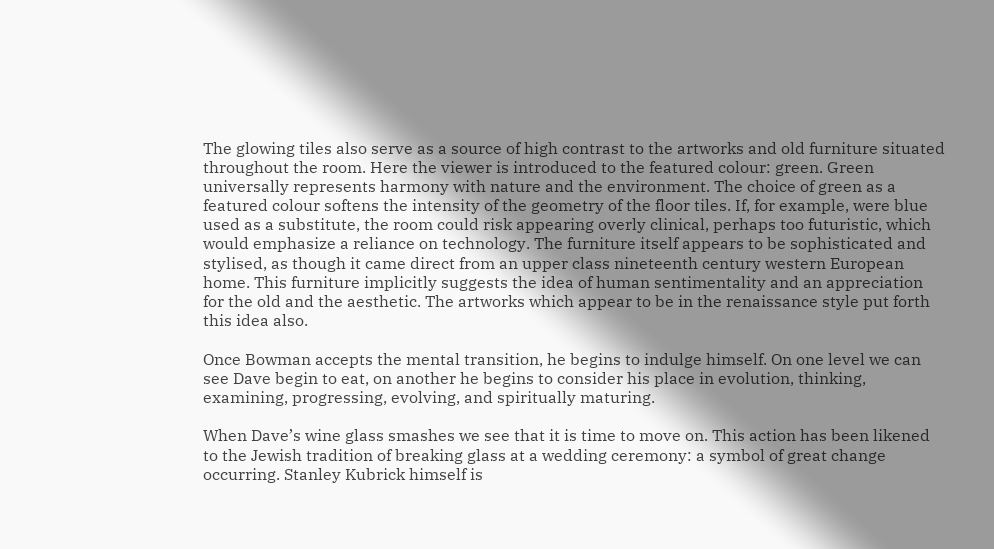The glowing tiles also serve as a source of high contrast to the artworks and old furniture situated throughout the room. Here the viewer is introduced to the featured colour: green. Green universally represents harmony with nature and the environment. The choice of green as a featured colour softens the intensity of the geometry of the floor tiles. If, for example, were blue used as a substitute, the room could risk appearing overly clinical, perhaps too futuristic, which would emphasize a reliance on technology. The furniture itself appears to be sophisticated and stylised, as though it came direct from an upper class nineteenth century western European home. This furniture implicitly suggests the idea of human sentimentality and an appreciation for the old and the aesthetic. The artworks which appear to be in the renaissance style put forth this idea also.

Once Bowman accepts the mental transition, he begins to indulge himself. On one level we can see Dave begin to eat, on another he begins to consider his place in evolution, thinking, examining, progressing, evolving, and spiritually maturing.

When Dave’s wine glass smashes we see that it is time to move on. This action has been likened to the Jewish tradition of breaking glass at a wedding ceremony: a symbol of great change occurring. Stanley Kubrick himself is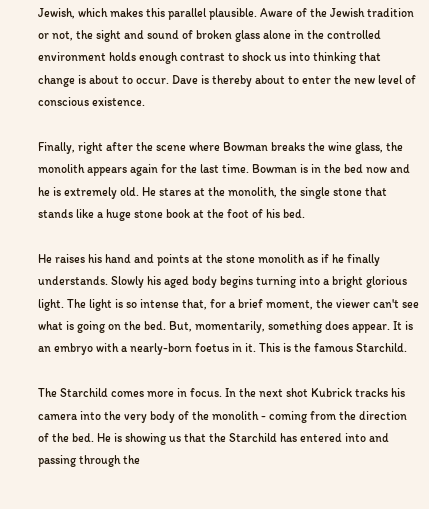Jewish, which makes this parallel plausible. Aware of the Jewish tradition or not, the sight and sound of broken glass alone in the controlled environment holds enough contrast to shock us into thinking that change is about to occur. Dave is thereby about to enter the new level of conscious existence.

Finally, right after the scene where Bowman breaks the wine glass, the monolith appears again for the last time. Bowman is in the bed now and he is extremely old. He stares at the monolith, the single stone that stands like a huge stone book at the foot of his bed.

He raises his hand and points at the stone monolith as if he finally understands. Slowly his aged body begins turning into a bright glorious light. The light is so intense that, for a brief moment, the viewer can't see what is going on the bed. But, momentarily, something does appear. It is an embryo with a nearly-born foetus in it. This is the famous Starchild.

The Starchild comes more in focus. In the next shot Kubrick tracks his camera into the very body of the monolith - coming from the direction of the bed. He is showing us that the Starchild has entered into and passing through the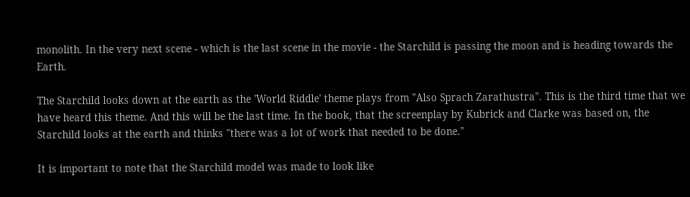monolith. In the very next scene - which is the last scene in the movie - the Starchild is passing the moon and is heading towards the Earth.

The Starchild looks down at the earth as the 'World Riddle' theme plays from "Also Sprach Zarathustra". This is the third time that we have heard this theme. And this will be the last time. In the book, that the screenplay by Kubrick and Clarke was based on, the Starchild looks at the earth and thinks "there was a lot of work that needed to be done."

It is important to note that the Starchild model was made to look like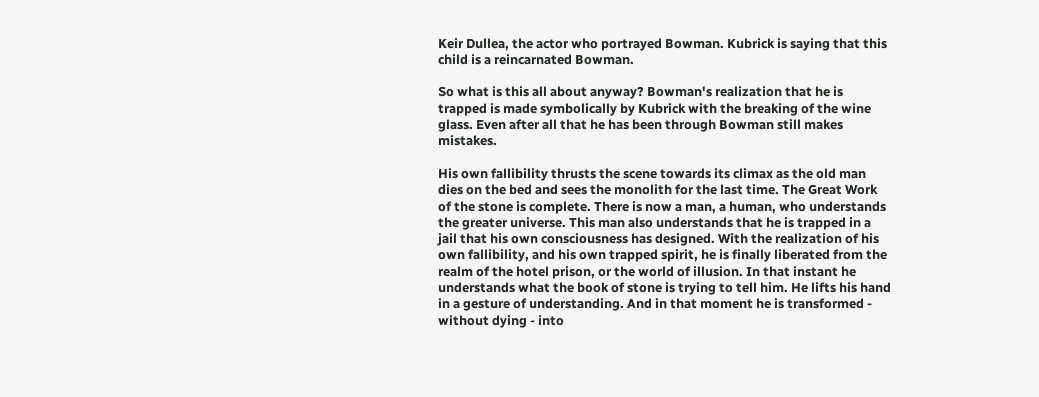Keir Dullea, the actor who portrayed Bowman. Kubrick is saying that this child is a reincarnated Bowman.

So what is this all about anyway? Bowman's realization that he is trapped is made symbolically by Kubrick with the breaking of the wine glass. Even after all that he has been through Bowman still makes mistakes.

His own fallibility thrusts the scene towards its climax as the old man dies on the bed and sees the monolith for the last time. The Great Work of the stone is complete. There is now a man, a human, who understands the greater universe. This man also understands that he is trapped in a jail that his own consciousness has designed. With the realization of his own fallibility, and his own trapped spirit, he is finally liberated from the realm of the hotel prison, or the world of illusion. In that instant he understands what the book of stone is trying to tell him. He lifts his hand in a gesture of understanding. And in that moment he is transformed - without dying - into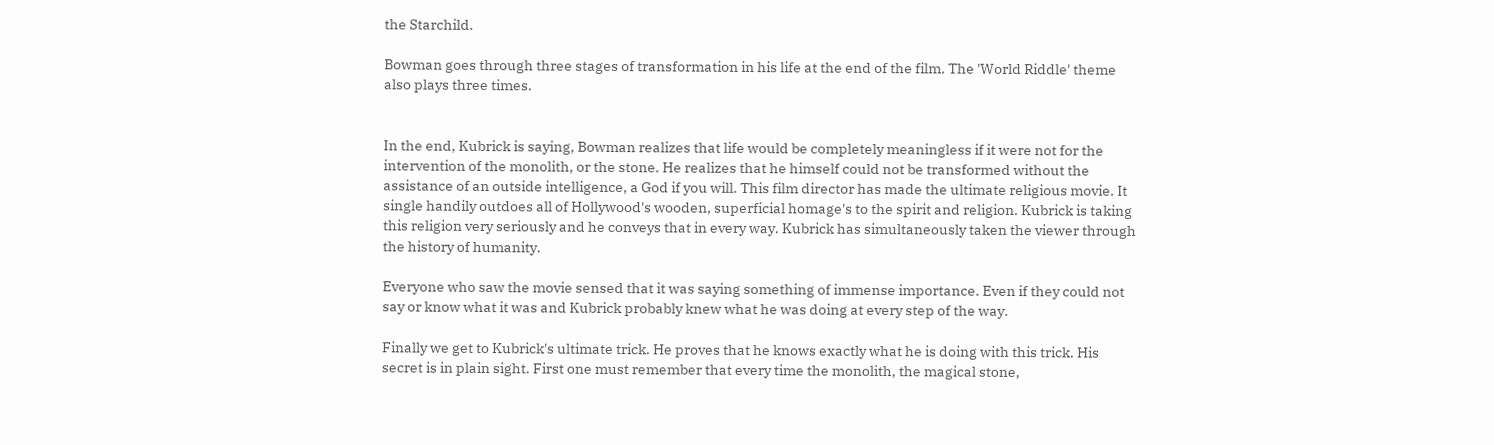the Starchild.

Bowman goes through three stages of transformation in his life at the end of the film. The 'World Riddle' theme also plays three times.


In the end, Kubrick is saying, Bowman realizes that life would be completely meaningless if it were not for the intervention of the monolith, or the stone. He realizes that he himself could not be transformed without the assistance of an outside intelligence, a God if you will. This film director has made the ultimate religious movie. It single handily outdoes all of Hollywood's wooden, superficial homage's to the spirit and religion. Kubrick is taking this religion very seriously and he conveys that in every way. Kubrick has simultaneously taken the viewer through the history of humanity.

Everyone who saw the movie sensed that it was saying something of immense importance. Even if they could not say or know what it was and Kubrick probably knew what he was doing at every step of the way.

Finally we get to Kubrick's ultimate trick. He proves that he knows exactly what he is doing with this trick. His secret is in plain sight. First one must remember that every time the monolith, the magical stone,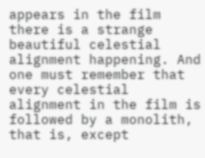appears in the film there is a strange beautiful celestial alignment happening. And one must remember that every celestial alignment in the film is followed by a monolith, that is, except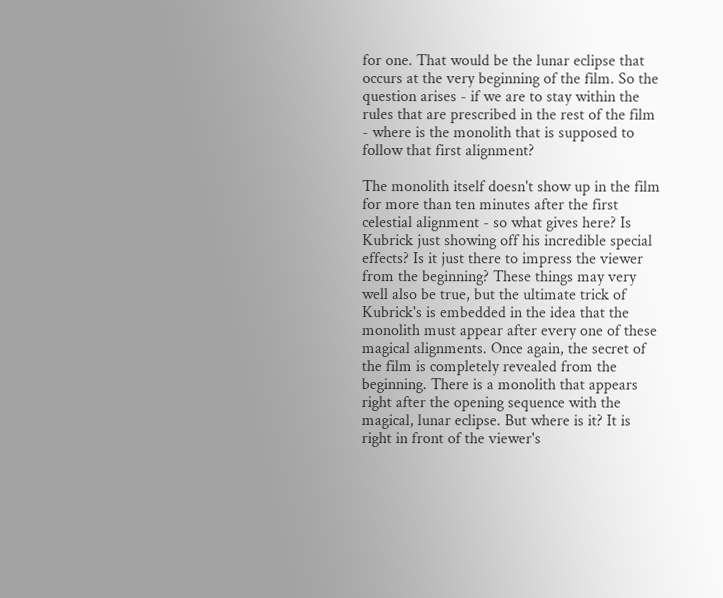for one. That would be the lunar eclipse that occurs at the very beginning of the film. So the question arises - if we are to stay within the rules that are prescribed in the rest of the film - where is the monolith that is supposed to follow that first alignment?

The monolith itself doesn't show up in the film for more than ten minutes after the first celestial alignment - so what gives here? Is Kubrick just showing off his incredible special effects? Is it just there to impress the viewer from the beginning? These things may very well also be true, but the ultimate trick of Kubrick's is embedded in the idea that the monolith must appear after every one of these magical alignments. Once again, the secret of the film is completely revealed from the beginning. There is a monolith that appears right after the opening sequence with the magical, lunar eclipse. But where is it? It is right in front of the viewer's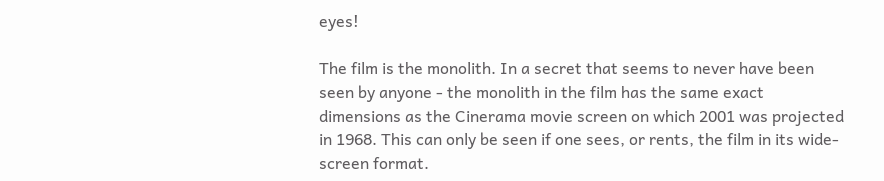eyes!

The film is the monolith. In a secret that seems to never have been seen by anyone - the monolith in the film has the same exact dimensions as the Cinerama movie screen on which 2001 was projected in 1968. This can only be seen if one sees, or rents, the film in its wide-screen format.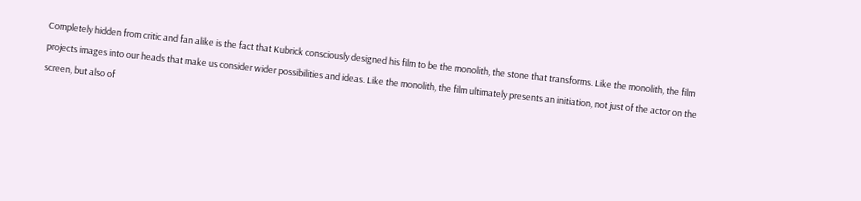Completely hidden from critic and fan alike is the fact that Kubrick consciously designed his film to be the monolith, the stone that transforms. Like the monolith, the film projects images into our heads that make us consider wider possibilities and ideas. Like the monolith, the film ultimately presents an initiation, not just of the actor on the screen, but also of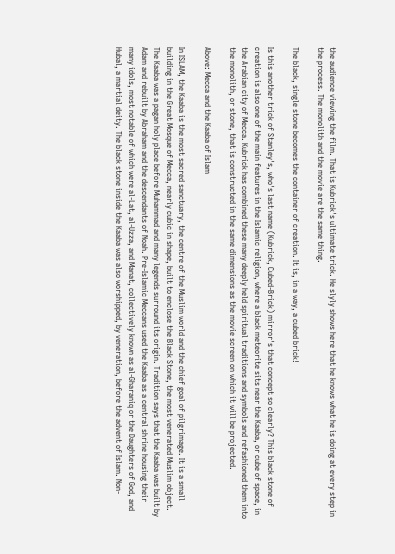the audience viewing the film. That is Kubrick's ultimate trick. He slyly shows here that he knows what he is doing at every step in the process. The monolith and the movie are the same thing.

The black, single stone becomes the container of creation. It is, in a way, a cubed brick!

Is this another trick of Stanley's, who's last name (Kubrick, Cubed-Brick) mirror's that concept so clearly? This black stone of creation is also one of the main features in the Islamic religion, where a black meteorite sits near the Kaaba, or cube of space, in the Arabian city of Mecca. Kubrick has combined these many deeply held spiritual traditions and symbols and refashioned them into the monolith, or stone, that is constructed in the same dimensions as the movie screen on which it will be projected.

Above: Mecca and the Kaaba of Islam

In ISLAM, the Kaaba is the most sacred sanctuary, the centre of the Muslim world and the chief goal of pilgrimage. It is a small building in the Great Mosque of Mecca, nearly cubic in shape, built to enclose the Black Stone, the most venerated Muslim object. The Kaaba was a pagan holy place before Muhammad and many legends surround its origin. Tradition says that the Kaaba was built by Adam and rebuilt by Abraham and the descendants of Noah. Pre-Islamic Meccans used the Kaaba as a central shrine housing their many idols, most notable of which were al-Lat, al-Uzza, and Manat, collectively known as al-Gharaniq or the Daughters of God, and Hubal, a martial deity. The black stone inside the Kaaba was also worshipped, by veneration, before the advent of Islam. Non-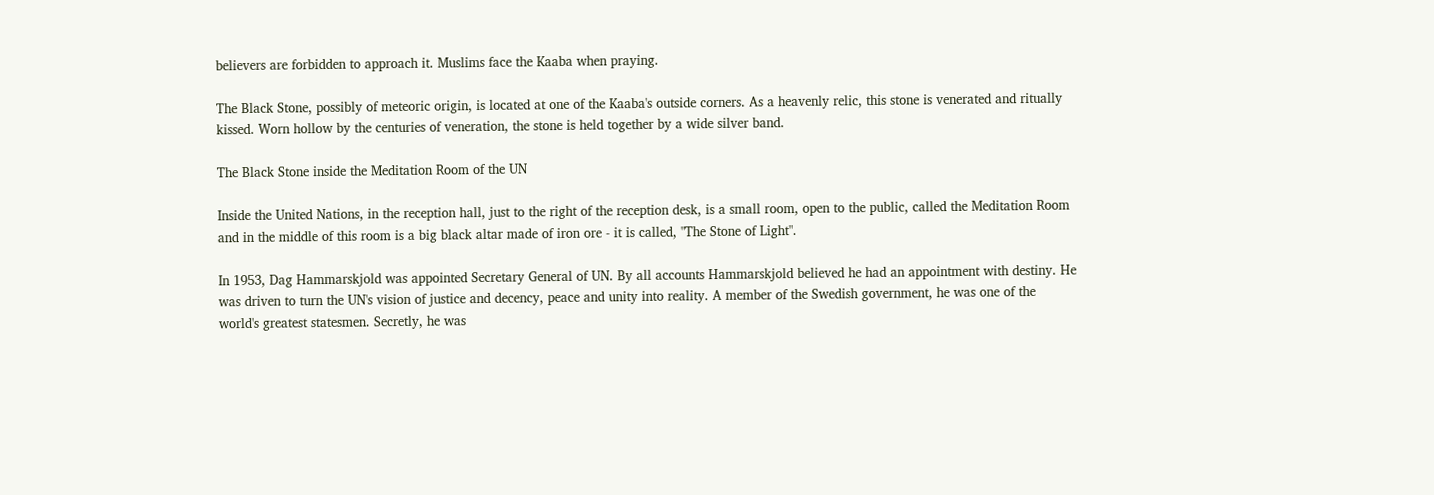believers are forbidden to approach it. Muslims face the Kaaba when praying.

The Black Stone, possibly of meteoric origin, is located at one of the Kaaba's outside corners. As a heavenly relic, this stone is venerated and ritually kissed. Worn hollow by the centuries of veneration, the stone is held together by a wide silver band.

The Black Stone inside the Meditation Room of the UN

Inside the United Nations, in the reception hall, just to the right of the reception desk, is a small room, open to the public, called the Meditation Room and in the middle of this room is a big black altar made of iron ore - it is called, "The Stone of Light".

In 1953, Dag Hammarskjold was appointed Secretary General of UN. By all accounts Hammarskjold believed he had an appointment with destiny. He was driven to turn the UN's vision of justice and decency, peace and unity into reality. A member of the Swedish government, he was one of the world's greatest statesmen. Secretly, he was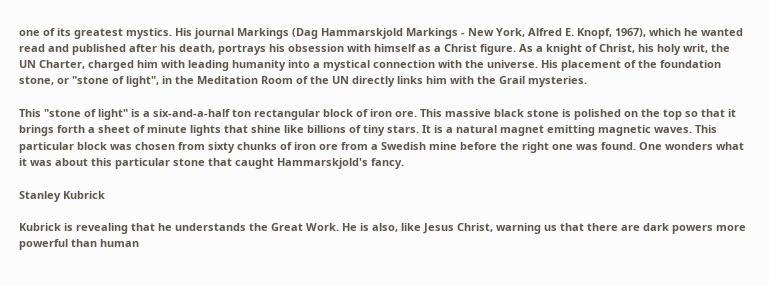one of its greatest mystics. His journal Markings (Dag Hammarskjold Markings - New York, Alfred E. Knopf, 1967), which he wanted read and published after his death, portrays his obsession with himself as a Christ figure. As a knight of Christ, his holy writ, the UN Charter, charged him with leading humanity into a mystical connection with the universe. His placement of the foundation stone, or "stone of light", in the Meditation Room of the UN directly links him with the Grail mysteries.

This "stone of light" is a six-and-a-half ton rectangular block of iron ore. This massive black stone is polished on the top so that it brings forth a sheet of minute lights that shine like billions of tiny stars. It is a natural magnet emitting magnetic waves. This particular block was chosen from sixty chunks of iron ore from a Swedish mine before the right one was found. One wonders what it was about this particular stone that caught Hammarskjold's fancy.

Stanley Kubrick

Kubrick is revealing that he understands the Great Work. He is also, like Jesus Christ, warning us that there are dark powers more powerful than human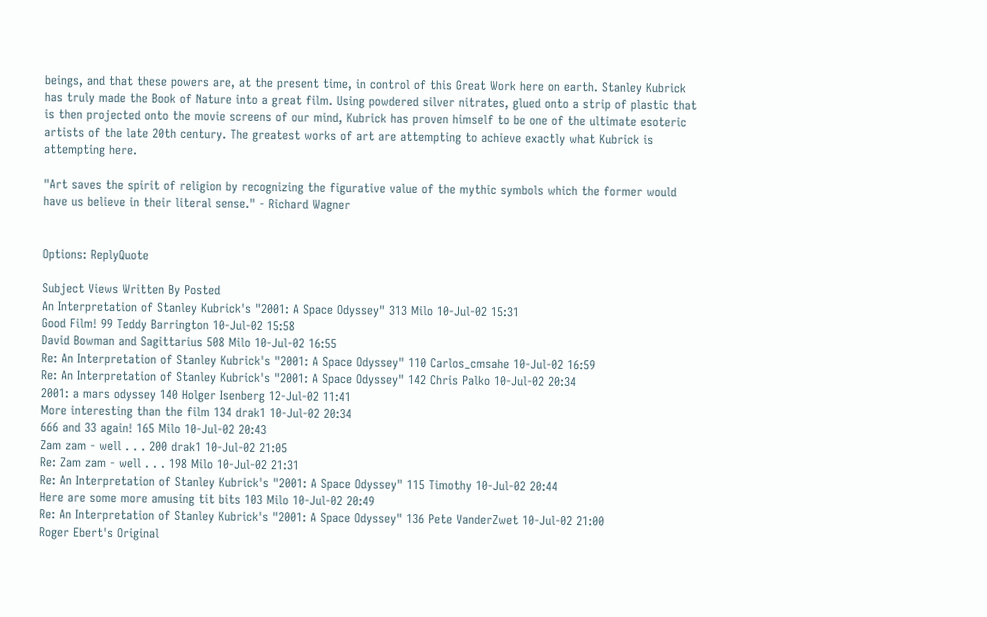beings, and that these powers are, at the present time, in control of this Great Work here on earth. Stanley Kubrick has truly made the Book of Nature into a great film. Using powdered silver nitrates, glued onto a strip of plastic that is then projected onto the movie screens of our mind, Kubrick has proven himself to be one of the ultimate esoteric artists of the late 20th century. The greatest works of art are attempting to achieve exactly what Kubrick is attempting here.

"Art saves the spirit of religion by recognizing the figurative value of the mythic symbols which the former would have us believe in their literal sense." - Richard Wagner


Options: ReplyQuote

Subject Views Written By Posted
An Interpretation of Stanley Kubrick's "2001: A Space Odyssey" 313 Milo 10-Jul-02 15:31
Good Film! 99 Teddy Barrington 10-Jul-02 15:58
David Bowman and Sagittarius 508 Milo 10-Jul-02 16:55
Re: An Interpretation of Stanley Kubrick's "2001: A Space Odyssey" 110 Carlos_cmsahe 10-Jul-02 16:59
Re: An Interpretation of Stanley Kubrick's "2001: A Space Odyssey" 142 Chris Palko 10-Jul-02 20:34
2001: a mars odyssey 140 Holger Isenberg 12-Jul-02 11:41
More interesting than the film 134 drak1 10-Jul-02 20:34
666 and 33 again! 165 Milo 10-Jul-02 20:43
Zam zam - well . . . 200 drak1 10-Jul-02 21:05
Re: Zam zam - well . . . 198 Milo 10-Jul-02 21:31
Re: An Interpretation of Stanley Kubrick's "2001: A Space Odyssey" 115 Timothy 10-Jul-02 20:44
Here are some more amusing tit bits 103 Milo 10-Jul-02 20:49
Re: An Interpretation of Stanley Kubrick's "2001: A Space Odyssey" 136 Pete VanderZwet 10-Jul-02 21:00
Roger Ebert's Original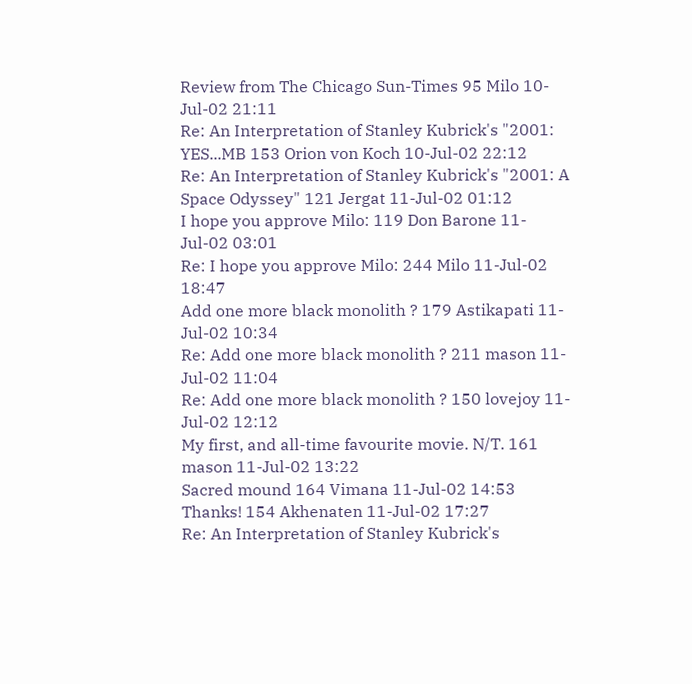Review from The Chicago Sun-Times 95 Milo 10-Jul-02 21:11
Re: An Interpretation of Stanley Kubrick's "2001: YES...MB 153 Orion von Koch 10-Jul-02 22:12
Re: An Interpretation of Stanley Kubrick's "2001: A Space Odyssey" 121 Jergat 11-Jul-02 01:12
I hope you approve Milo: 119 Don Barone 11-Jul-02 03:01
Re: I hope you approve Milo: 244 Milo 11-Jul-02 18:47
Add one more black monolith ? 179 Astikapati 11-Jul-02 10:34
Re: Add one more black monolith ? 211 mason 11-Jul-02 11:04
Re: Add one more black monolith ? 150 lovejoy 11-Jul-02 12:12
My first, and all-time favourite movie. N/T. 161 mason 11-Jul-02 13:22
Sacred mound 164 Vimana 11-Jul-02 14:53
Thanks! 154 Akhenaten 11-Jul-02 17:27
Re: An Interpretation of Stanley Kubrick's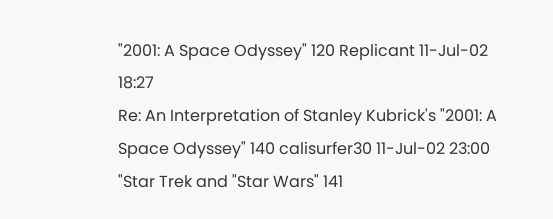"2001: A Space Odyssey" 120 Replicant 11-Jul-02 18:27
Re: An Interpretation of Stanley Kubrick's "2001: A Space Odyssey" 140 calisurfer30 11-Jul-02 23:00
"Star Trek and "Star Wars" 141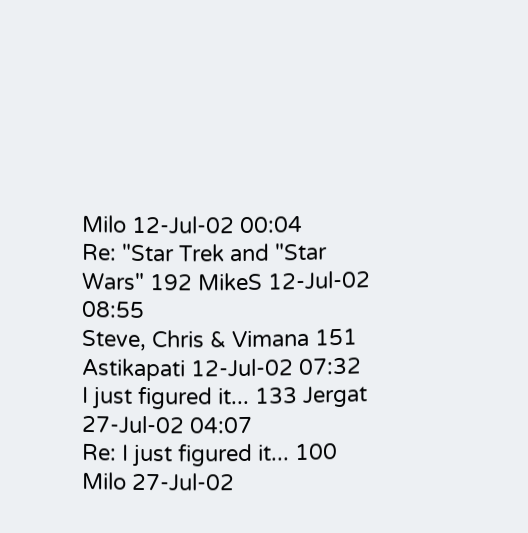Milo 12-Jul-02 00:04
Re: "Star Trek and "Star Wars" 192 MikeS 12-Jul-02 08:55
Steve, Chris & Vimana 151 Astikapati 12-Jul-02 07:32
I just figured it... 133 Jergat 27-Jul-02 04:07
Re: I just figured it... 100 Milo 27-Jul-02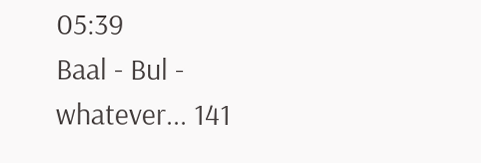05:39
Baal - Bul - whatever... 141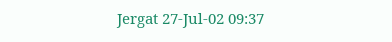Jergat 27-Jul-02 09:37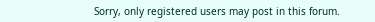Sorry, only registered users may post in this forum.